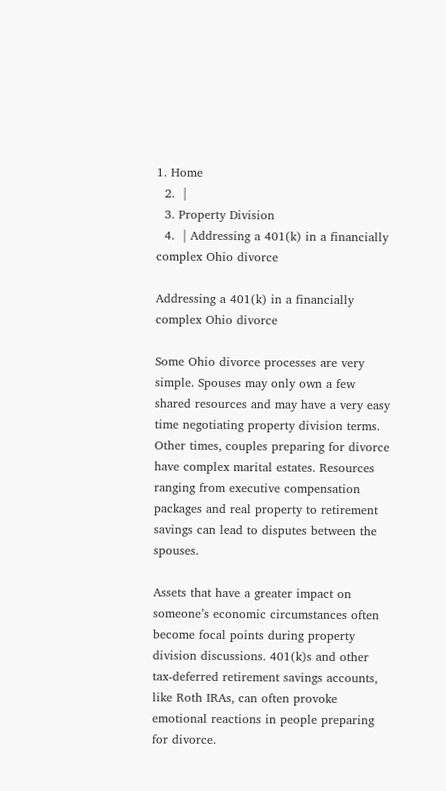1. Home
  2.  |
  3. Property Division
  4.  | Addressing a 401(k) in a financially complex Ohio divorce

Addressing a 401(k) in a financially complex Ohio divorce

Some Ohio divorce processes are very simple. Spouses may only own a few shared resources and may have a very easy time negotiating property division terms. Other times, couples preparing for divorce have complex marital estates. Resources ranging from executive compensation packages and real property to retirement savings can lead to disputes between the spouses.

Assets that have a greater impact on someone’s economic circumstances often become focal points during property division discussions. 401(k)s and other tax-deferred retirement savings accounts, like Roth IRAs, can often provoke emotional reactions in people preparing for divorce.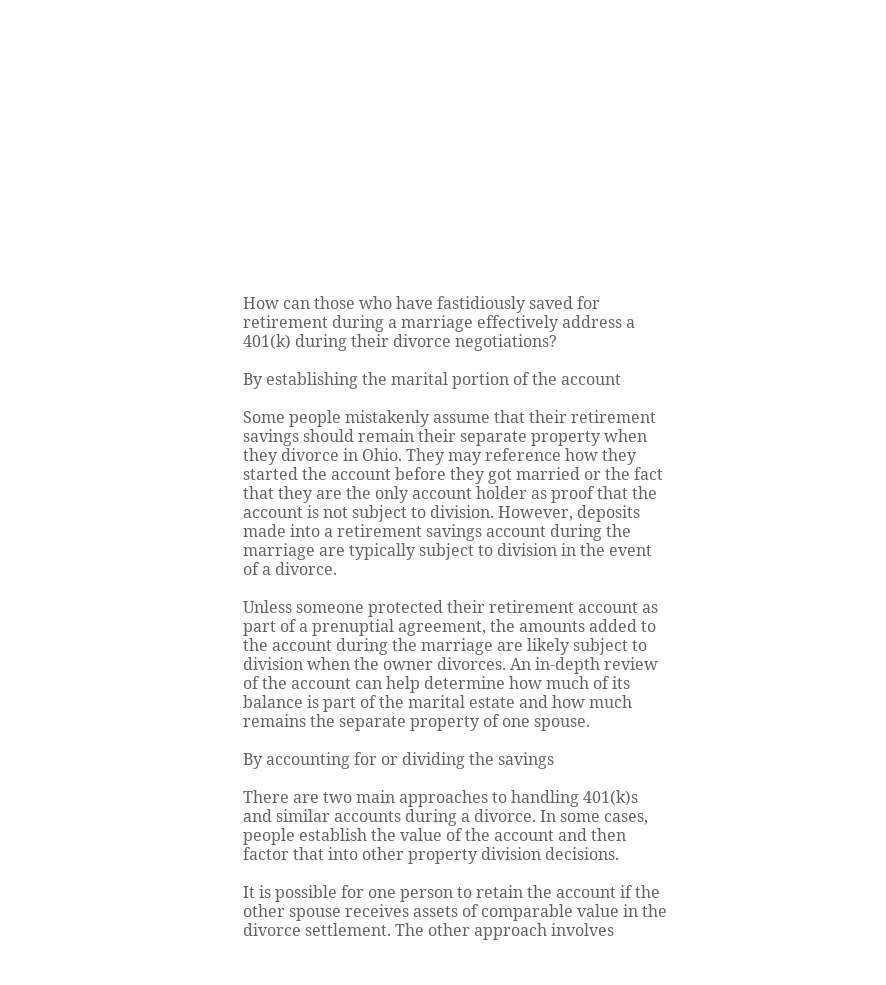How can those who have fastidiously saved for retirement during a marriage effectively address a 401(k) during their divorce negotiations?

By establishing the marital portion of the account

Some people mistakenly assume that their retirement savings should remain their separate property when they divorce in Ohio. They may reference how they started the account before they got married or the fact that they are the only account holder as proof that the account is not subject to division. However, deposits made into a retirement savings account during the marriage are typically subject to division in the event of a divorce.

Unless someone protected their retirement account as part of a prenuptial agreement, the amounts added to the account during the marriage are likely subject to division when the owner divorces. An in-depth review of the account can help determine how much of its balance is part of the marital estate and how much remains the separate property of one spouse.

By accounting for or dividing the savings

There are two main approaches to handling 401(k)s and similar accounts during a divorce. In some cases, people establish the value of the account and then factor that into other property division decisions.

It is possible for one person to retain the account if the other spouse receives assets of comparable value in the divorce settlement. The other approach involves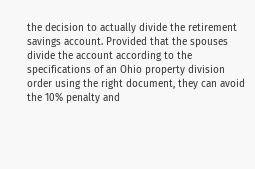the decision to actually divide the retirement savings account. Provided that the spouses divide the account according to the specifications of an Ohio property division order using the right document, they can avoid the 10% penalty and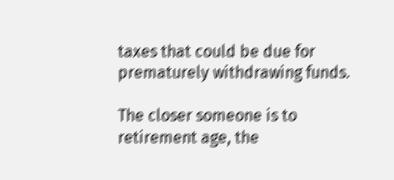taxes that could be due for prematurely withdrawing funds.

The closer someone is to retirement age, the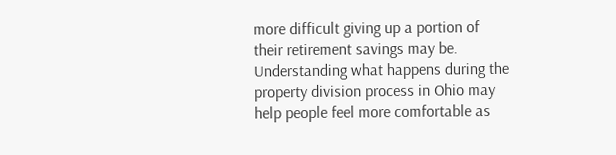more difficult giving up a portion of their retirement savings may be. Understanding what happens during the property division process in Ohio may help people feel more comfortable as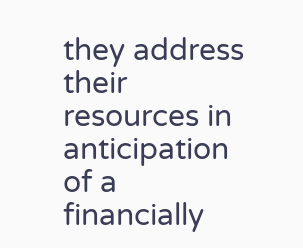they address their resources in anticipation of a financially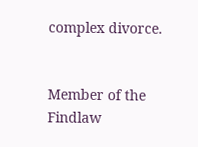complex divorce.


Member of the Findlaw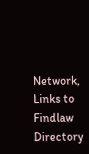Network, Links to Findlaw Directory